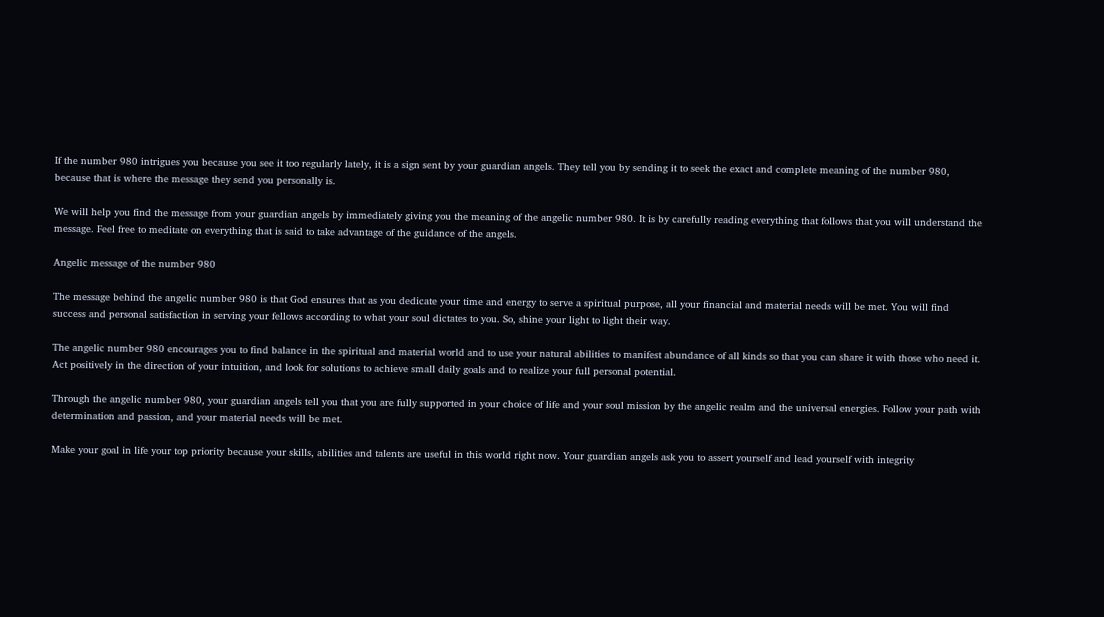If the number 980 intrigues you because you see it too regularly lately, it is a sign sent by your guardian angels. They tell you by sending it to seek the exact and complete meaning of the number 980, because that is where the message they send you personally is.

We will help you find the message from your guardian angels by immediately giving you the meaning of the angelic number 980. It is by carefully reading everything that follows that you will understand the message. Feel free to meditate on everything that is said to take advantage of the guidance of the angels.

Angelic message of the number 980

The message behind the angelic number 980 is that God ensures that as you dedicate your time and energy to serve a spiritual purpose, all your financial and material needs will be met. You will find success and personal satisfaction in serving your fellows according to what your soul dictates to you. So, shine your light to light their way.

The angelic number 980 encourages you to find balance in the spiritual and material world and to use your natural abilities to manifest abundance of all kinds so that you can share it with those who need it. Act positively in the direction of your intuition, and look for solutions to achieve small daily goals and to realize your full personal potential.

Through the angelic number 980, your guardian angels tell you that you are fully supported in your choice of life and your soul mission by the angelic realm and the universal energies. Follow your path with determination and passion, and your material needs will be met.

Make your goal in life your top priority because your skills, abilities and talents are useful in this world right now. Your guardian angels ask you to assert yourself and lead yourself with integrity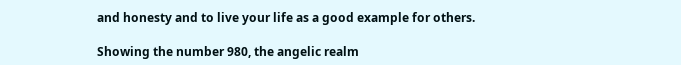and honesty and to live your life as a good example for others.

Showing the number 980, the angelic realm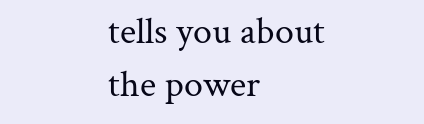tells you about the power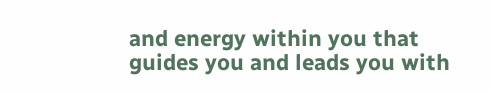and energy within you that guides you and leads you with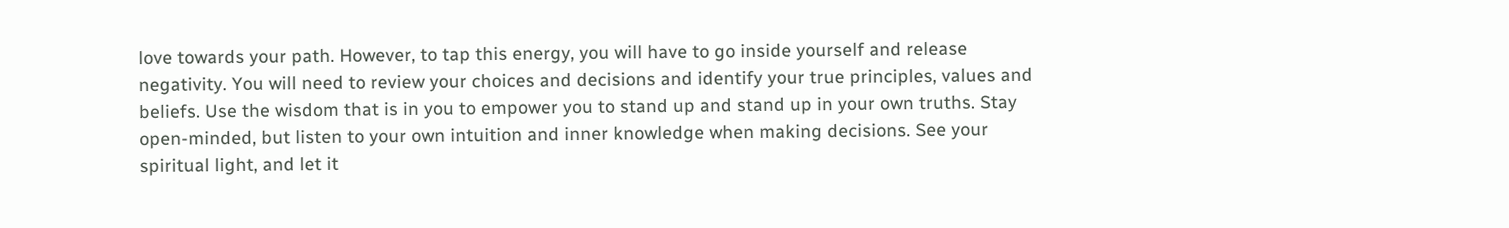love towards your path. However, to tap this energy, you will have to go inside yourself and release negativity. You will need to review your choices and decisions and identify your true principles, values and beliefs. Use the wisdom that is in you to empower you to stand up and stand up in your own truths. Stay open-minded, but listen to your own intuition and inner knowledge when making decisions. See your spiritual light, and let it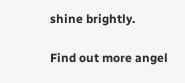shine brightly.

Find out more angel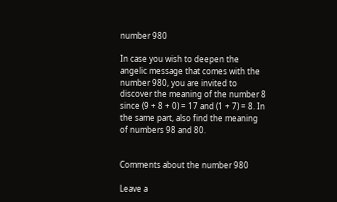number 980

In case you wish to deepen the angelic message that comes with the number 980, you are invited to discover the meaning of the number 8 since (9 + 8 + 0) = 17 and (1 + 7) = 8. In the same part, also find the meaning of numbers 98 and 80.


Comments about the number 980

Leave a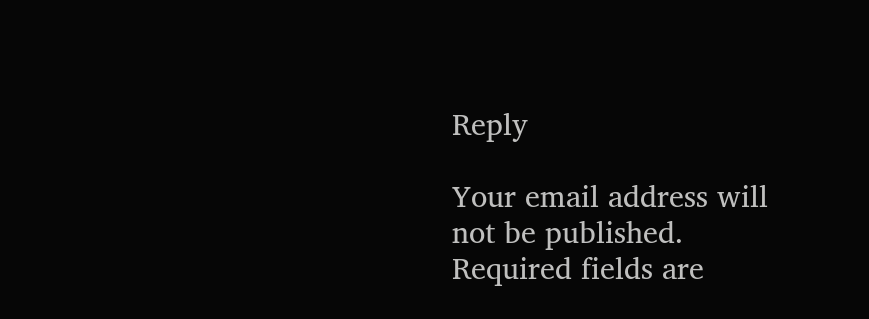Reply

Your email address will not be published. Required fields are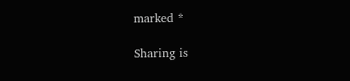marked *

Sharing is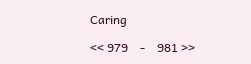Caring

<< 979    -    981 >>